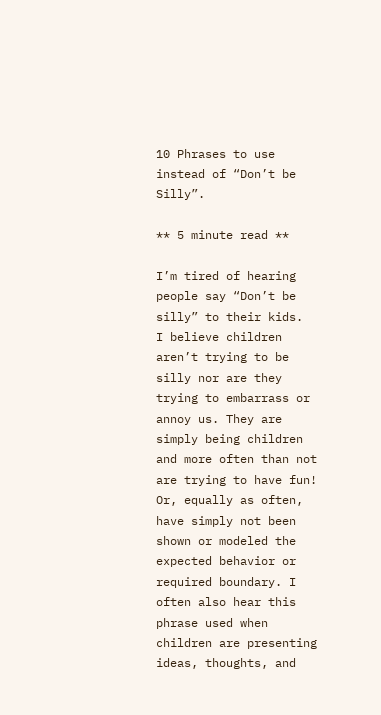10 Phrases to use instead of “Don’t be Silly”.

** 5 minute read **

I’m tired of hearing people say “Don’t be silly” to their kids.
I believe children aren’t trying to be silly nor are they trying to embarrass or annoy us. They are simply being children and more often than not are trying to have fun! Or, equally as often, have simply not been shown or modeled the expected behavior or required boundary. I often also hear this phrase used when children are presenting ideas, thoughts, and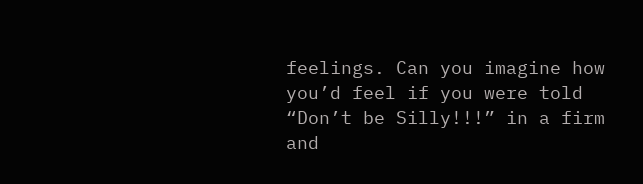feelings. Can you imagine how you’d feel if you were told “Don’t be Silly!!!” in a firm and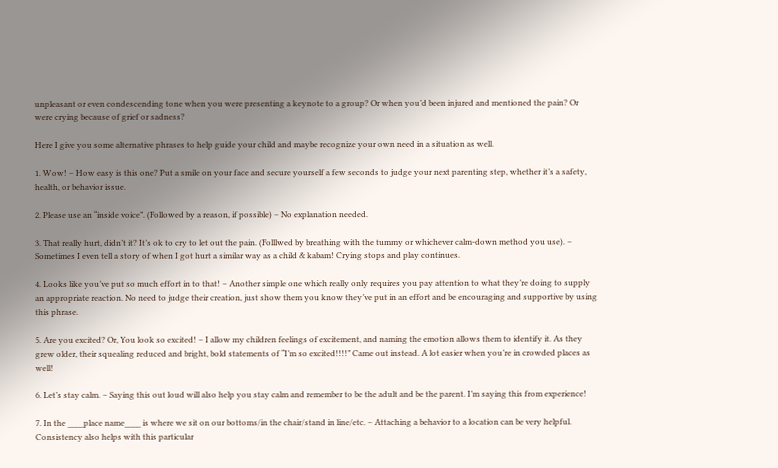unpleasant or even condescending tone when you were presenting a keynote to a group? Or when you’d been injured and mentioned the pain? Or were crying because of grief or sadness?

Here I give you some alternative phrases to help guide your child and maybe recognize your own need in a situation as well.

1. Wow! – How easy is this one? Put a smile on your face and secure yourself a few seconds to judge your next parenting step, whether it’s a safety, health, or behavior issue.

2. Please use an “inside voice”. (Followed by a reason, if possible) – No explanation needed.

3. That really hurt, didn’t it? It’s ok to cry to let out the pain. (Folllwed by breathing with the tummy or whichever calm-down method you use). – Sometimes I even tell a story of when I got hurt a similar way as a child & kabam! Crying stops and play continues.

4. Looks like you’ve put so much effort in to that! – Another simple one which really only requires you pay attention to what they’re doing to supply an appropriate reaction. No need to judge their creation, just show them you know they’ve put in an effort and be encouraging and supportive by using this phrase.

5. Are you excited? Or, You look so excited! – I allow my children feelings of excitement, and naming the emotion allows them to identify it. As they grew older, their squealing reduced and bright, bold statements of “I’m so excited!!!!” Came out instead. A lot easier when you’re in crowded places as well!

6. Let’s stay calm. – Saying this out loud will also help you stay calm and remember to be the adult and be the parent. I’m saying this from experience!

7. In the ____place name____ is where we sit on our bottoms/in the chair/stand in line/etc. – Attaching a behavior to a location can be very helpful. Consistency also helps with this particular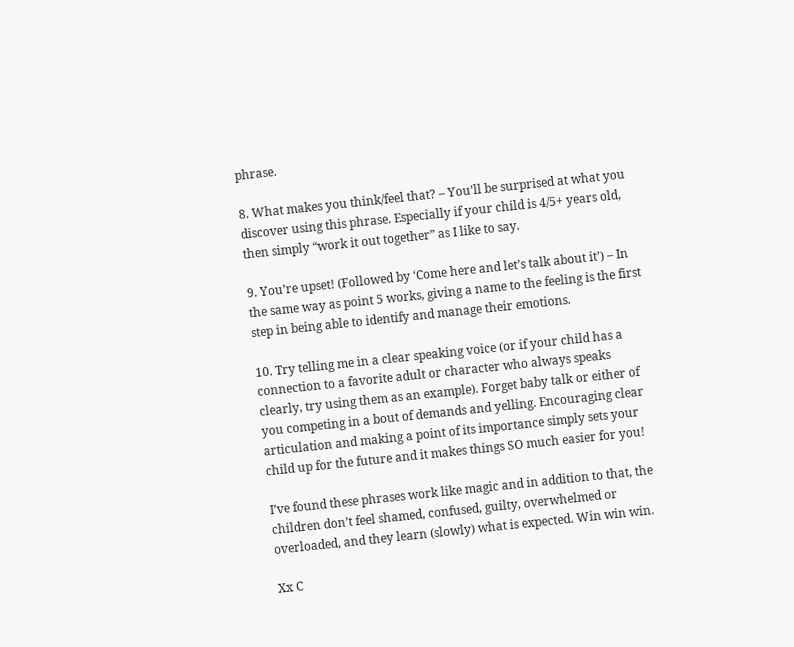phrase.

8. What makes you think/feel that? – You’ll be surprised at what you discover using this phrase. Especially if your child is 4/5+ years old, then simply “work it out together” as I like to say.

9. You’re upset! (Followed by ‘Come here and let’s talk about it’) – In the same way as point 5 works, giving a name to the feeling is the first step in being able to identify and manage their emotions.

10. Try telling me in a clear speaking voice (or if your child has a connection to a favorite adult or character who always speaks clearly, try using them as an example). Forget baby talk or either of you competing in a bout of demands and yelling. Encouraging clear articulation and making a point of its importance simply sets your child up for the future and it makes things SO much easier for you!

I’ve found these phrases work like magic and in addition to that, the children don’t feel shamed, confused, guilty, overwhelmed or overloaded, and they learn (slowly) what is expected. Win win win.

Xx C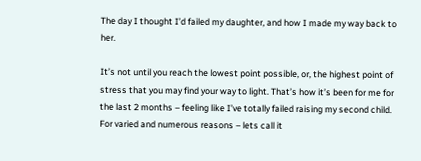The day I thought I’d failed my daughter, and how I made my way back to her.

It’s not until you reach the lowest point possible, or, the highest point of stress that you may find your way to light. That’s how it’s been for me for the last 2 months – feeling like I’ve totally failed raising my second child. For varied and numerous reasons – lets call it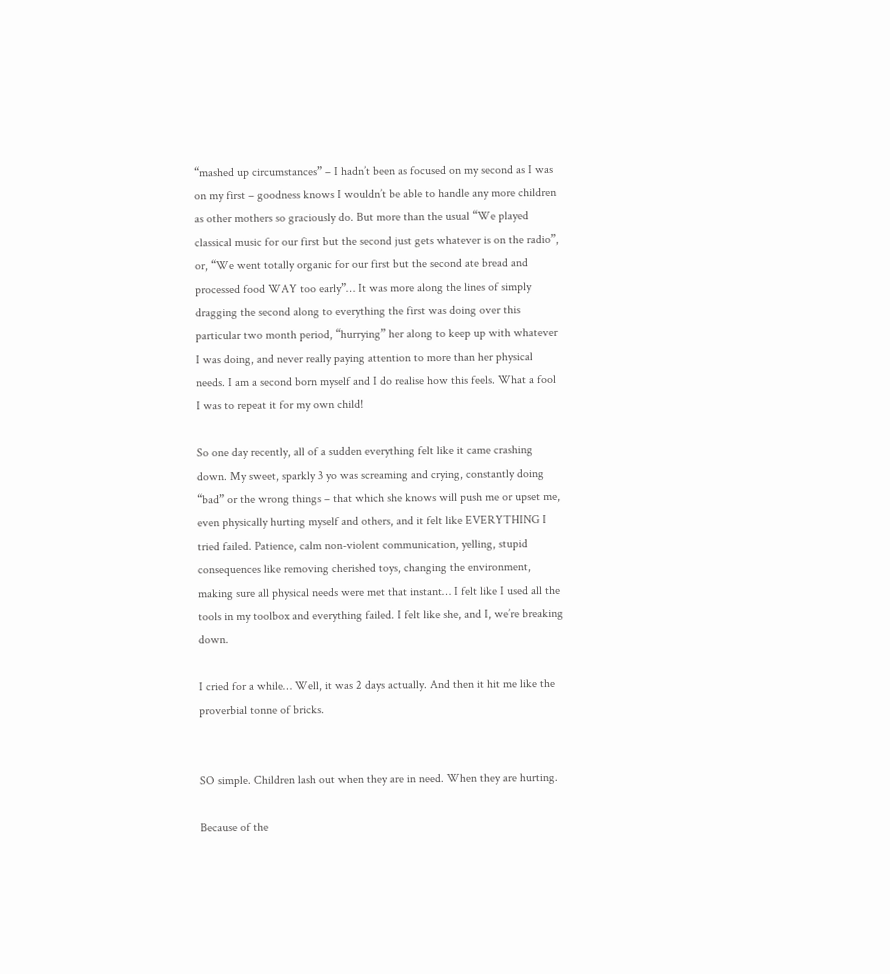“mashed up circumstances” – I hadn’t been as focused on my second as I was on my first – goodness knows I wouldn’t be able to handle any more children as other mothers so graciously do. But more than the usual “We played classical music for our first but the second just gets whatever is on the radio”, or, “We went totally organic for our first but the second ate bread and processed food WAY too early”… It was more along the lines of simply dragging the second along to everything the first was doing over this particular two month period, “hurrying” her along to keep up with whatever I was doing, and never really paying attention to more than her physical needs. I am a second born myself and I do realise how this feels. What a fool I was to repeat it for my own child!

So one day recently, all of a sudden everything felt like it came crashing down. My sweet, sparkly 3 yo was screaming and crying, constantly doing “bad” or the wrong things – that which she knows will push me or upset me, even physically hurting myself and others, and it felt like EVERYTHING I tried failed. Patience, calm non-violent communication, yelling, stupid consequences like removing cherished toys, changing the environment, making sure all physical needs were met that instant… I felt like I used all the tools in my toolbox and everything failed. I felt like she, and I, we’re breaking down.

I cried for a while… Well, it was 2 days actually. And then it hit me like the proverbial tonne of bricks.


SO simple. Children lash out when they are in need. When they are hurting.

Because of the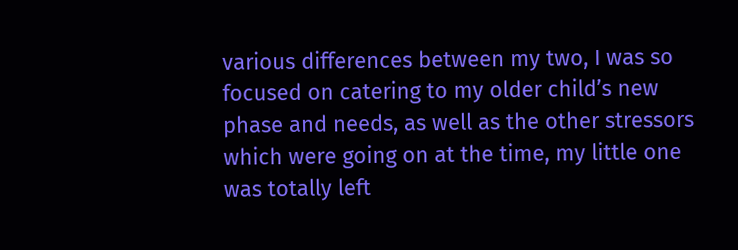various differences between my two, I was so focused on catering to my older child’s new phase and needs, as well as the other stressors which were going on at the time, my little one was totally left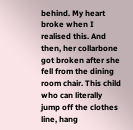behind. My heart broke when I realised this. And then, her collarbone got broken after she fell from the dining room chair. This child who can literally jump off the clothes line, hang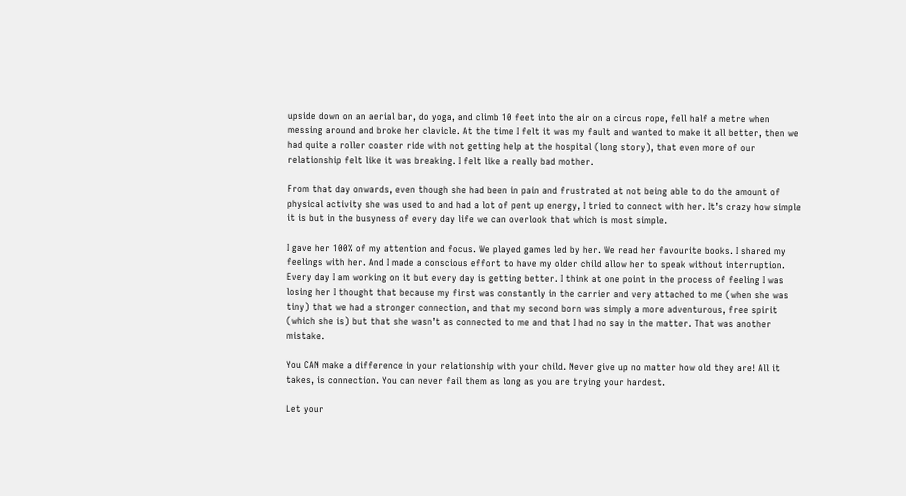upside down on an aerial bar, do yoga, and climb 10 feet into the air on a circus rope, fell half a metre when messing around and broke her clavicle. At the time I felt it was my fault and wanted to make it all better, then we had quite a roller coaster ride with not getting help at the hospital (long story), that even more of our relationship felt like it was breaking. I felt like a really bad mother.

From that day onwards, even though she had been in pain and frustrated at not being able to do the amount of physical activity she was used to and had a lot of pent up energy, I tried to connect with her. It’s crazy how simple it is but in the busyness of every day life we can overlook that which is most simple.

I gave her 100% of my attention and focus. We played games led by her. We read her favourite books. I shared my feelings with her. And I made a conscious effort to have my older child allow her to speak without interruption. Every day I am working on it but every day is getting better. I think at one point in the process of feeling I was losing her I thought that because my first was constantly in the carrier and very attached to me (when she was tiny) that we had a stronger connection, and that my second born was simply a more adventurous, free spirit (which she is) but that she wasn’t as connected to me and that I had no say in the matter. That was another mistake.

You CAN make a difference in your relationship with your child. Never give up no matter how old they are! All it takes, is connection. You can never fail them as long as you are trying your hardest.

Let your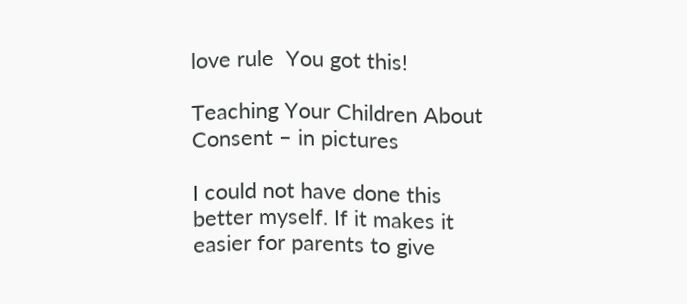love rule  You got this!

Teaching Your Children About Consent – in pictures

I could not have done this better myself. If it makes it easier for parents to give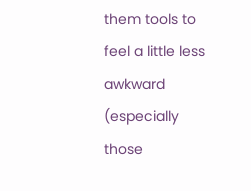them tools to feel a little less awkward (especially those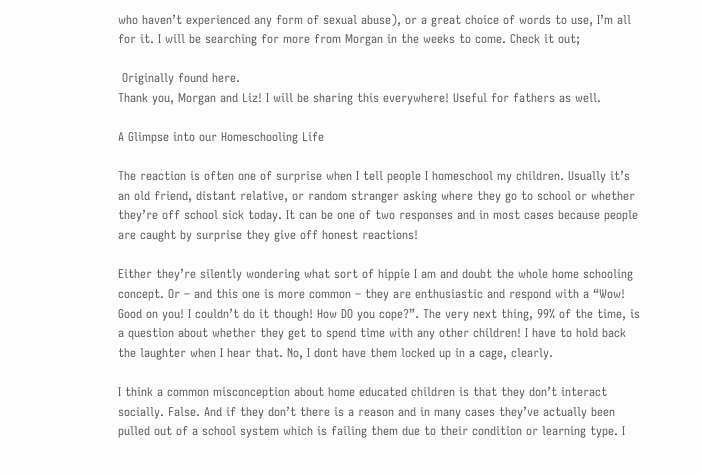who haven’t experienced any form of sexual abuse), or a great choice of words to use, I’m all for it. I will be searching for more from Morgan in the weeks to come. Check it out;

 Originally found here.
Thank you, Morgan and Liz! I will be sharing this everywhere! Useful for fathers as well.

A Glimpse into our Homeschooling Life

The reaction is often one of surprise when I tell people I homeschool my children. Usually it’s an old friend, distant relative, or random stranger asking where they go to school or whether they’re off school sick today. It can be one of two responses and in most cases because people are caught by surprise they give off honest reactions!

Either they’re silently wondering what sort of hippie I am and doubt the whole home schooling concept. Or – and this one is more common – they are enthusiastic and respond with a “Wow! Good on you! I couldn’t do it though! How DO you cope?”. The very next thing, 99% of the time, is a question about whether they get to spend time with any other children! I have to hold back the laughter when I hear that. No, I dont have them locked up in a cage, clearly.

I think a common misconception about home educated children is that they don’t interact socially. False. And if they don’t there is a reason and in many cases they’ve actually been pulled out of a school system which is failing them due to their condition or learning type. I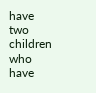have two children who have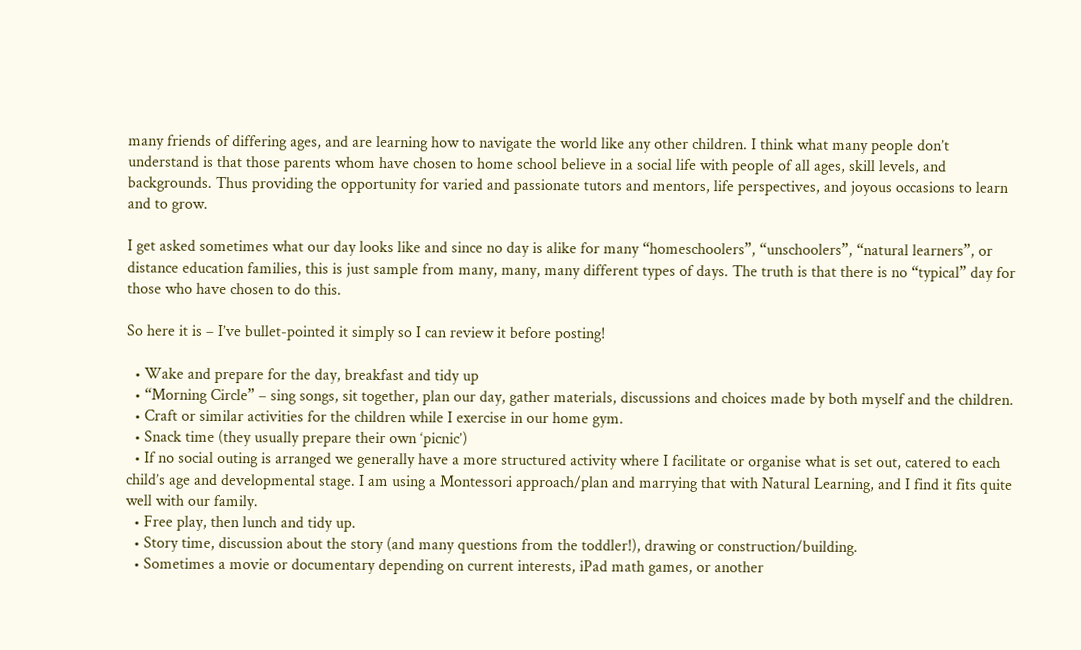many friends of differing ages, and are learning how to navigate the world like any other children. I think what many people don’t understand is that those parents whom have chosen to home school believe in a social life with people of all ages, skill levels, and backgrounds. Thus providing the opportunity for varied and passionate tutors and mentors, life perspectives, and joyous occasions to learn and to grow.

I get asked sometimes what our day looks like and since no day is alike for many “homeschoolers”, “unschoolers”, “natural learners”, or distance education families, this is just sample from many, many, many different types of days. The truth is that there is no “typical” day for those who have chosen to do this.

So here it is – I’ve bullet-pointed it simply so I can review it before posting!

  • Wake and prepare for the day, breakfast and tidy up
  • “Morning Circle” – sing songs, sit together, plan our day, gather materials, discussions and choices made by both myself and the children.
  • Craft or similar activities for the children while I exercise in our home gym.
  • Snack time (they usually prepare their own ‘picnic’)
  • If no social outing is arranged we generally have a more structured activity where I facilitate or organise what is set out, catered to each child’s age and developmental stage. I am using a Montessori approach/plan and marrying that with Natural Learning, and I find it fits quite well with our family.
  • Free play, then lunch and tidy up.
  • Story time, discussion about the story (and many questions from the toddler!), drawing or construction/building.
  • Sometimes a movie or documentary depending on current interests, iPad math games, or another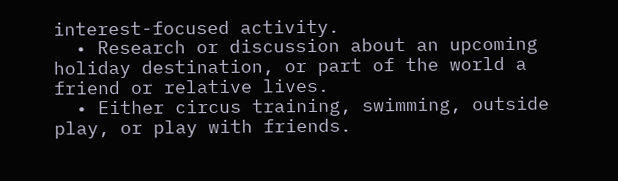interest-focused activity.
  • Research or discussion about an upcoming holiday destination, or part of the world a friend or relative lives.
  • Either circus training, swimming, outside play, or play with friends.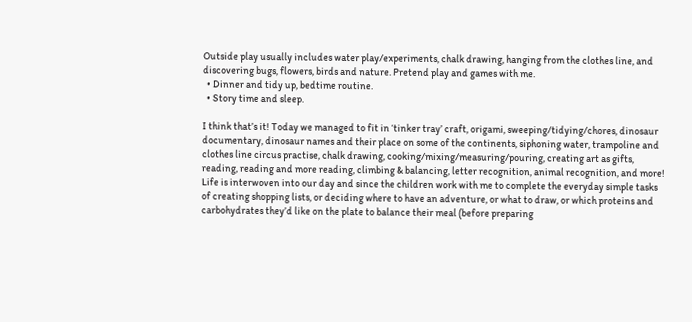Outside play usually includes water play/experiments, chalk drawing, hanging from the clothes line, and discovering bugs, flowers, birds and nature. Pretend play and games with me.
  • Dinner and tidy up, bedtime routine.
  • Story time and sleep.

I think that’s it! Today we managed to fit in ‘tinker tray’ craft, origami, sweeping/tidying/chores, dinosaur documentary, dinosaur names and their place on some of the continents, siphoning water, trampoline and clothes line circus practise, chalk drawing, cooking/mixing/measuring/pouring, creating art as gifts, reading, reading and more reading, climbing & balancing, letter recognition, animal recognition, and more! Life is interwoven into our day and since the children work with me to complete the everyday simple tasks of creating shopping lists, or deciding where to have an adventure, or what to draw, or which proteins and carbohydrates they’d like on the plate to balance their meal (before preparing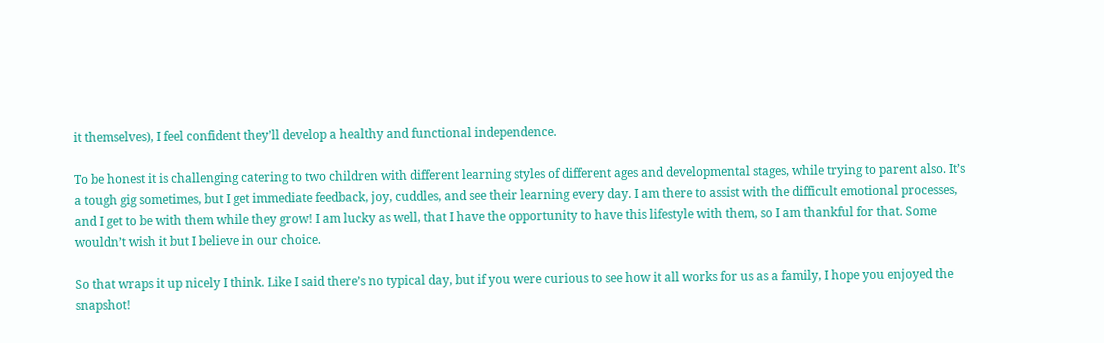it themselves), I feel confident they’ll develop a healthy and functional independence.

To be honest it is challenging catering to two children with different learning styles of different ages and developmental stages, while trying to parent also. It’s a tough gig sometimes, but I get immediate feedback, joy, cuddles, and see their learning every day. I am there to assist with the difficult emotional processes, and I get to be with them while they grow! I am lucky as well, that I have the opportunity to have this lifestyle with them, so I am thankful for that. Some wouldn’t wish it but I believe in our choice.

So that wraps it up nicely I think. Like I said there’s no typical day, but if you were curious to see how it all works for us as a family, I hope you enjoyed the snapshot!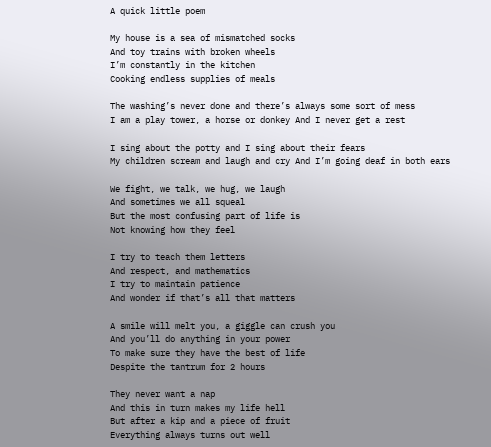A quick little poem

My house is a sea of mismatched socks
And toy trains with broken wheels
I’m constantly in the kitchen
Cooking endless supplies of meals

The washing’s never done and there’s always some sort of mess
I am a play tower, a horse or donkey And I never get a rest

I sing about the potty and I sing about their fears
My children scream and laugh and cry And I’m going deaf in both ears

We fight, we talk, we hug, we laugh
And sometimes we all squeal
But the most confusing part of life is
Not knowing how they feel

I try to teach them letters
And respect, and mathematics
I try to maintain patience
And wonder if that’s all that matters

A smile will melt you, a giggle can crush you
And you’ll do anything in your power
To make sure they have the best of life
Despite the tantrum for 2 hours

They never want a nap
And this in turn makes my life hell
But after a kip and a piece of fruit
Everything always turns out well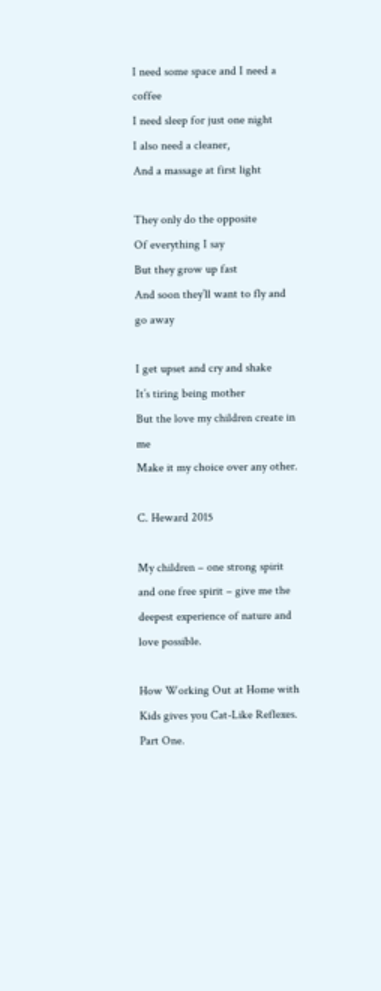I need some space and I need a coffee
I need sleep for just one night
I also need a cleaner,
And a massage at first light

They only do the opposite
Of everything I say
But they grow up fast
And soon they’ll want to fly and go away

I get upset and cry and shake
It’s tiring being mother
But the love my children create in me
Make it my choice over any other.

C. Heward 2015

My children – one strong spirit and one free spirit – give me the deepest experience of nature and love possible.

How Working Out at Home with Kids gives you Cat-Like Reflexes. Part One.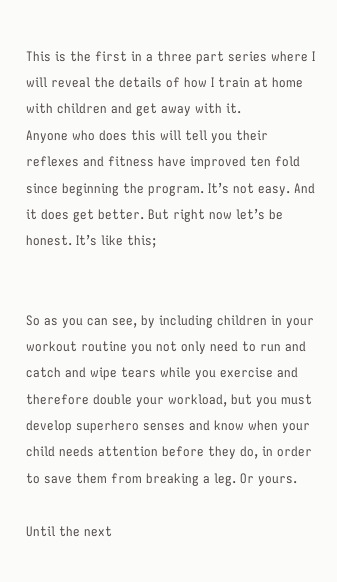This is the first in a three part series where I will reveal the details of how I train at home with children and get away with it.
Anyone who does this will tell you their reflexes and fitness have improved ten fold since beginning the program. It’s not easy. And it does get better. But right now let’s be honest. It’s like this;


So as you can see, by including children in your workout routine you not only need to run and catch and wipe tears while you exercise and therefore double your workload, but you must develop superhero senses and know when your child needs attention before they do, in order to save them from breaking a leg. Or yours.

Until the next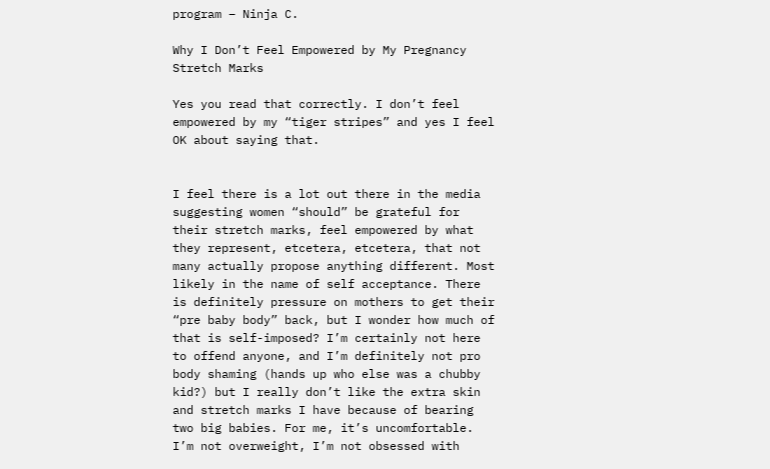program – Ninja C.

Why I Don’t Feel Empowered by My Pregnancy Stretch Marks

Yes you read that correctly. I don’t feel empowered by my “tiger stripes” and yes I feel OK about saying that.


I feel there is a lot out there in the media suggesting women “should” be grateful for their stretch marks, feel empowered by what they represent, etcetera, etcetera, that not many actually propose anything different. Most likely in the name of self acceptance. There is definitely pressure on mothers to get their “pre baby body” back, but I wonder how much of that is self-imposed? I’m certainly not here to offend anyone, and I’m definitely not pro body shaming (hands up who else was a chubby kid?) but I really don’t like the extra skin and stretch marks I have because of bearing two big babies. For me, it’s uncomfortable. I’m not overweight, I’m not obsessed with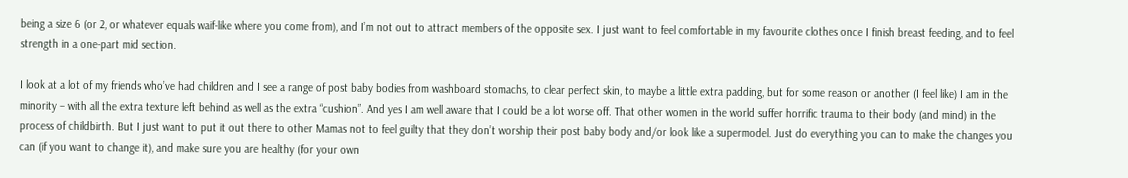being a size 6 (or 2, or whatever equals waif-like where you come from), and I’m not out to attract members of the opposite sex. I just want to feel comfortable in my favourite clothes once I finish breast feeding, and to feel strength in a one-part mid section.

I look at a lot of my friends who’ve had children and I see a range of post baby bodies from washboard stomachs, to clear perfect skin, to maybe a little extra padding, but for some reason or another (I feel like) I am in the minority – with all the extra texture left behind as well as the extra “cushion”. And yes I am well aware that I could be a lot worse off. That other women in the world suffer horrific trauma to their body (and mind) in the process of childbirth. But I just want to put it out there to other Mamas not to feel guilty that they don’t worship their post baby body and/or look like a supermodel. Just do everything you can to make the changes you can (if you want to change it), and make sure you are healthy (for your own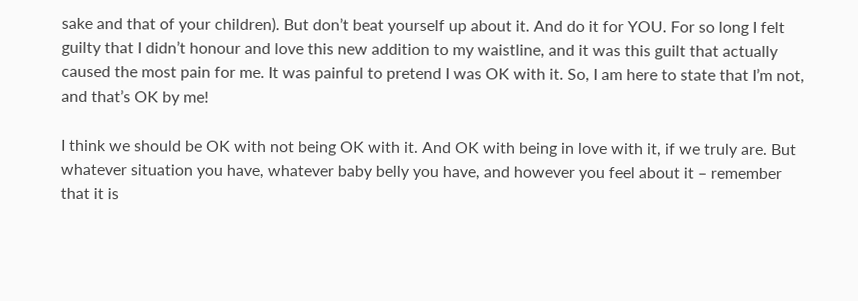sake and that of your children). But don’t beat yourself up about it. And do it for YOU. For so long I felt guilty that I didn’t honour and love this new addition to my waistline, and it was this guilt that actually caused the most pain for me. It was painful to pretend I was OK with it. So, I am here to state that I’m not, and that’s OK by me!

I think we should be OK with not being OK with it. And OK with being in love with it, if we truly are. But whatever situation you have, whatever baby belly you have, and however you feel about it – remember that it is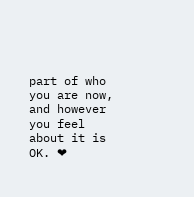part of who you are now, and however you feel about it is OK. ❤